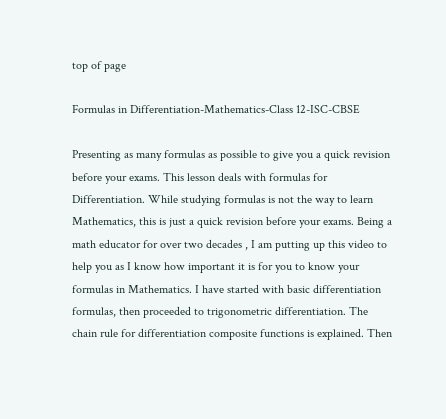top of page

Formulas in Differentiation-Mathematics-Class 12-ISC-CBSE

Presenting as many formulas as possible to give you a quick revision before your exams. This lesson deals with formulas for Differentiation. While studying formulas is not the way to learn Mathematics, this is just a quick revision before your exams. Being a math educator for over two decades , I am putting up this video to help you as I know how important it is for you to know your formulas in Mathematics. I have started with basic differentiation formulas, then proceeded to trigonometric differentiation. The chain rule for differentiation composite functions is explained. Then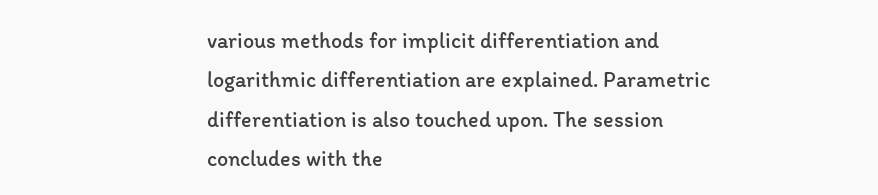various methods for implicit differentiation and logarithmic differentiation are explained. Parametric differentiation is also touched upon. The session concludes with the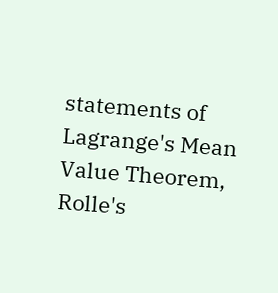statements of Lagrange's Mean Value Theorem, Rolle's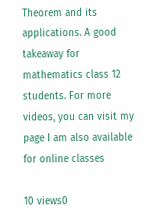Theorem and its applications. A good takeaway for mathematics class 12 students. For more videos, you can visit my page I am also available for online classes

10 views0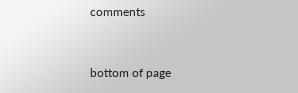comments


bottom of page